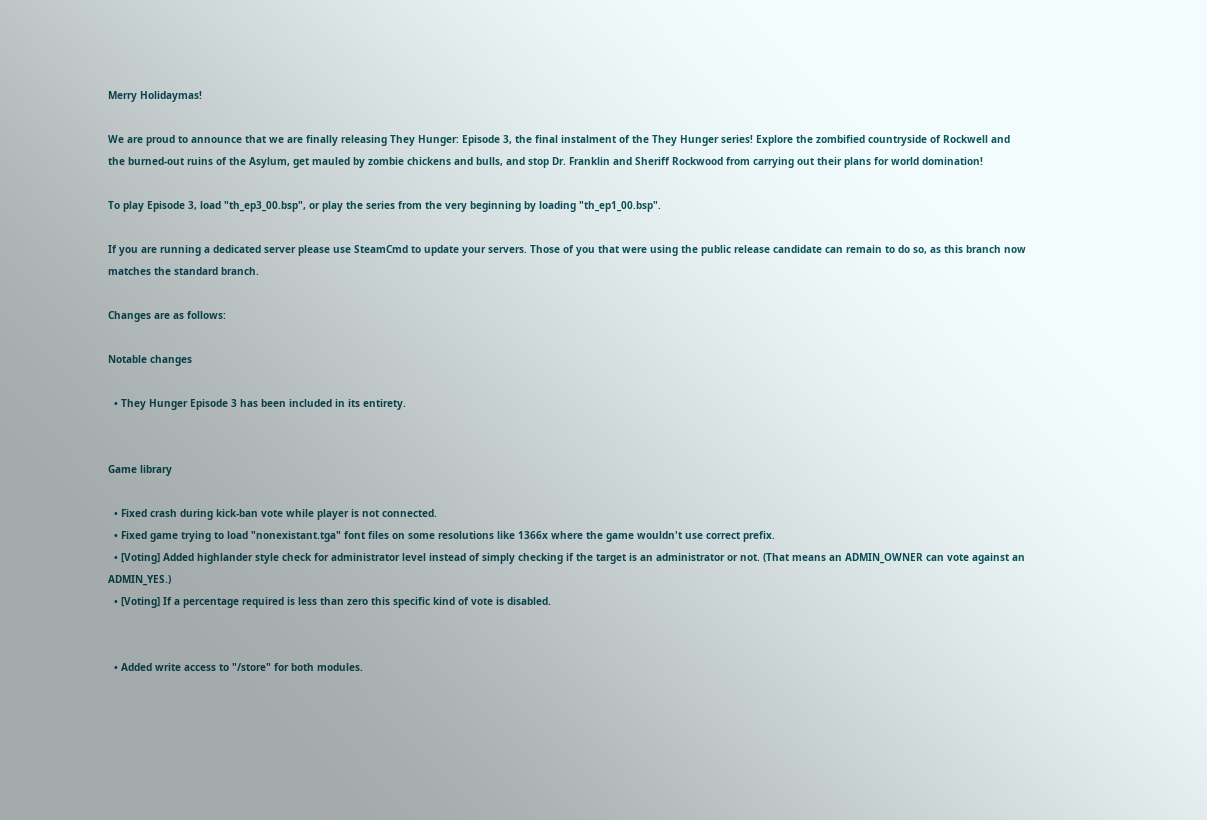Merry Holidaymas!

We are proud to announce that we are finally releasing They Hunger: Episode 3, the final instalment of the They Hunger series! Explore the zombified countryside of Rockwell and the burned-out ruins of the Asylum, get mauled by zombie chickens and bulls, and stop Dr. Franklin and Sheriff Rockwood from carrying out their plans for world domination!

To play Episode 3, load "th_ep3_00.bsp", or play the series from the very beginning by loading "th_ep1_00.bsp".

If you are running a dedicated server please use SteamCmd to update your servers. Those of you that were using the public release candidate can remain to do so, as this branch now matches the standard branch.

Changes are as follows:

Notable changes

  • They Hunger Episode 3 has been included in its entirety.


Game library

  • Fixed crash during kick-ban vote while player is not connected.
  • Fixed game trying to load "nonexistant.tga" font files on some resolutions like 1366x where the game wouldn't use correct prefix.
  • [Voting] Added highlander style check for administrator level instead of simply checking if the target is an administrator or not. (That means an ADMIN_OWNER can vote against an ADMIN_YES.)
  • [Voting] If a percentage required is less than zero this specific kind of vote is disabled.


  • Added write access to "/store" for both modules.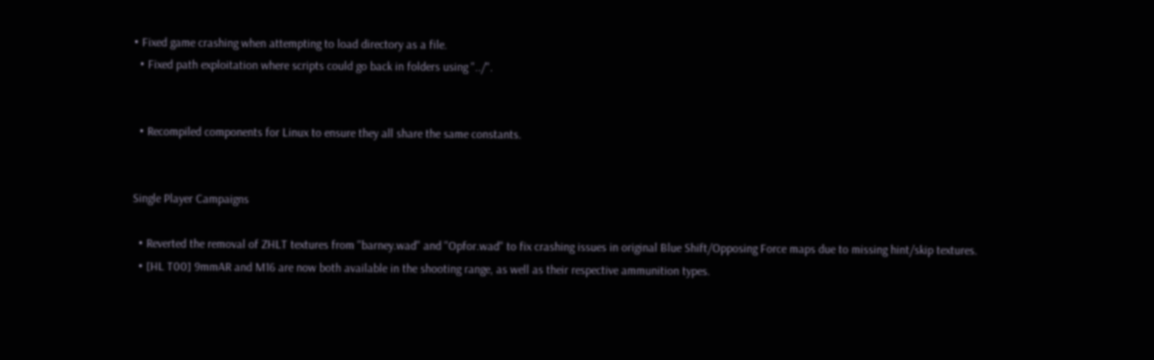• Fixed game crashing when attempting to load directory as a file.
  • Fixed path exploitation where scripts could go back in folders using "../".


  • Recompiled components for Linux to ensure they all share the same constants.


Single Player Campaigns

  • Reverted the removal of ZHLT textures from "barney.wad" and "Opfor.wad" to fix crashing issues in original Blue Shift/Opposing Force maps due to missing hint/skip textures.
  • [HL T00] 9mmAR and M16 are now both available in the shooting range, as well as their respective ammunition types.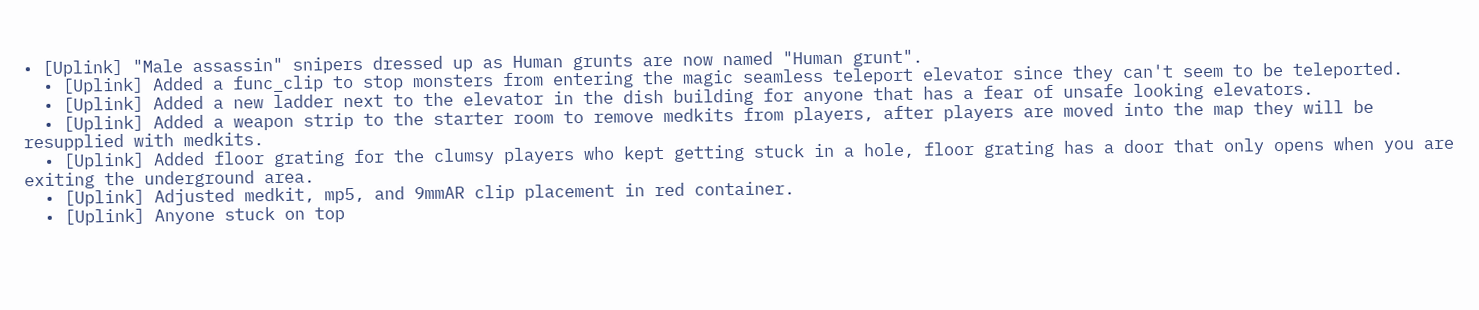• [Uplink] "Male assassin" snipers dressed up as Human grunts are now named "Human grunt".
  • [Uplink] Added a func_clip to stop monsters from entering the magic seamless teleport elevator since they can't seem to be teleported.
  • [Uplink] Added a new ladder next to the elevator in the dish building for anyone that has a fear of unsafe looking elevators.
  • [Uplink] Added a weapon strip to the starter room to remove medkits from players, after players are moved into the map they will be resupplied with medkits.
  • [Uplink] Added floor grating for the clumsy players who kept getting stuck in a hole, floor grating has a door that only opens when you are exiting the underground area.
  • [Uplink] Adjusted medkit, mp5, and 9mmAR clip placement in red container.
  • [Uplink] Anyone stuck on top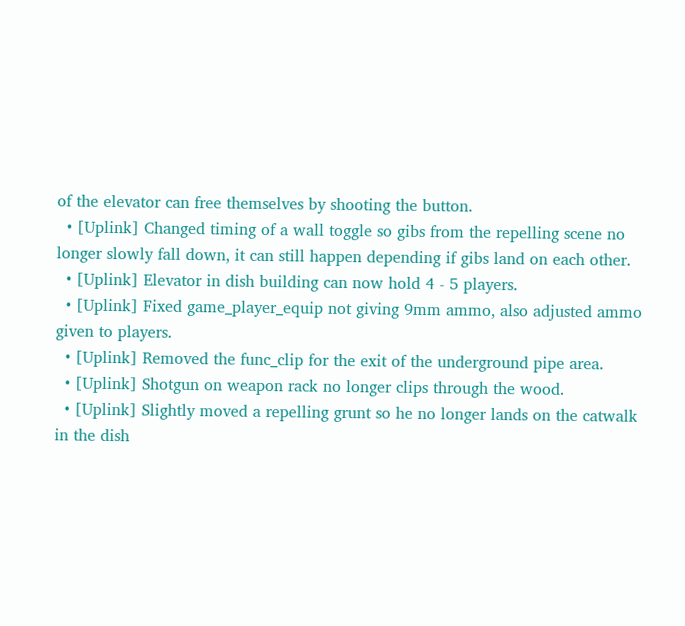of the elevator can free themselves by shooting the button.
  • [Uplink] Changed timing of a wall toggle so gibs from the repelling scene no longer slowly fall down, it can still happen depending if gibs land on each other.
  • [Uplink] Elevator in dish building can now hold 4 - 5 players.
  • [Uplink] Fixed game_player_equip not giving 9mm ammo, also adjusted ammo given to players.
  • [Uplink] Removed the func_clip for the exit of the underground pipe area.
  • [Uplink] Shotgun on weapon rack no longer clips through the wood.
  • [Uplink] Slightly moved a repelling grunt so he no longer lands on the catwalk in the dish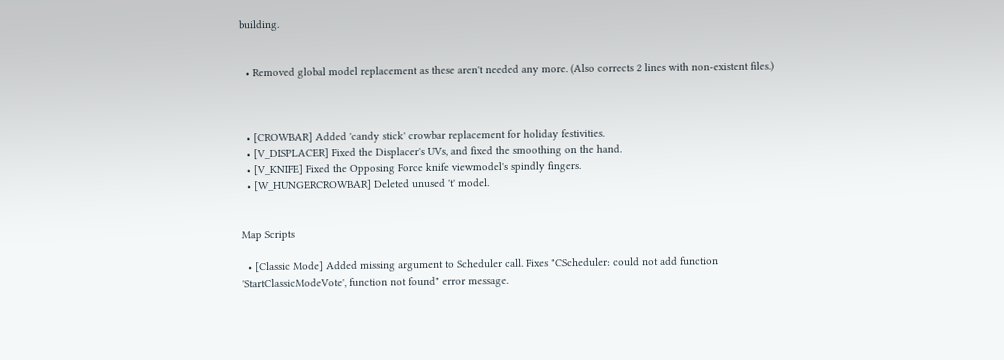building.


  • Removed global model replacement as these aren't needed any more. (Also corrects 2 lines with non-existent files.)



  • [CROWBAR] Added 'candy stick' crowbar replacement for holiday festivities.
  • [V_DISPLACER] Fixed the Displacer's UVs, and fixed the smoothing on the hand.
  • [V_KNIFE] Fixed the Opposing Force knife viewmodel's spindly fingers.
  • [W_HUNGERCROWBAR] Deleted unused 't' model.


Map Scripts

  • [Classic Mode] Added missing argument to Scheduler call. Fixes "CScheduler: could not add function 'StartClassicModeVote', function not found" error message.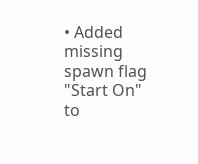• Added missing spawn flag "Start On" to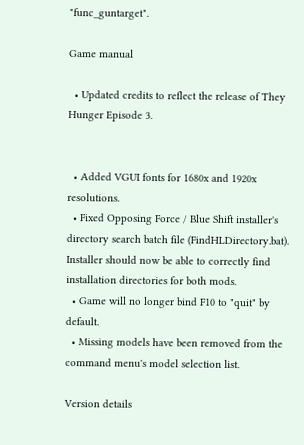"func_guntarget".

Game manual

  • Updated credits to reflect the release of They Hunger Episode 3.


  • Added VGUI fonts for 1680x and 1920x resolutions.
  • Fixed Opposing Force / Blue Shift installer's directory search batch file (FindHLDirectory.bat). Installer should now be able to correctly find installation directories for both mods.
  • Game will no longer bind F10 to "quit" by default.
  • Missing models have been removed from the command menu's model selection list.

Version details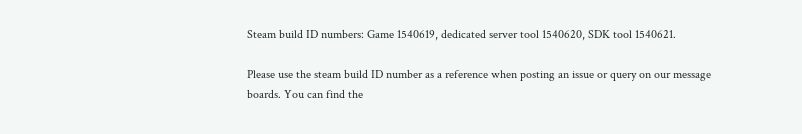Steam build ID numbers: Game 1540619, dedicated server tool 1540620, SDK tool 1540621.

Please use the steam build ID number as a reference when posting an issue or query on our message boards. You can find the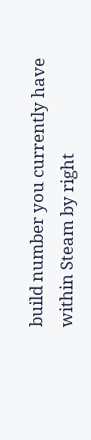build number you currently have within Steam by right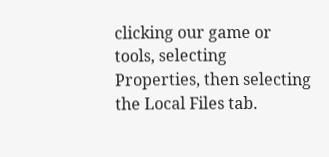clicking our game or tools, selecting Properties, then selecting the Local Files tab.